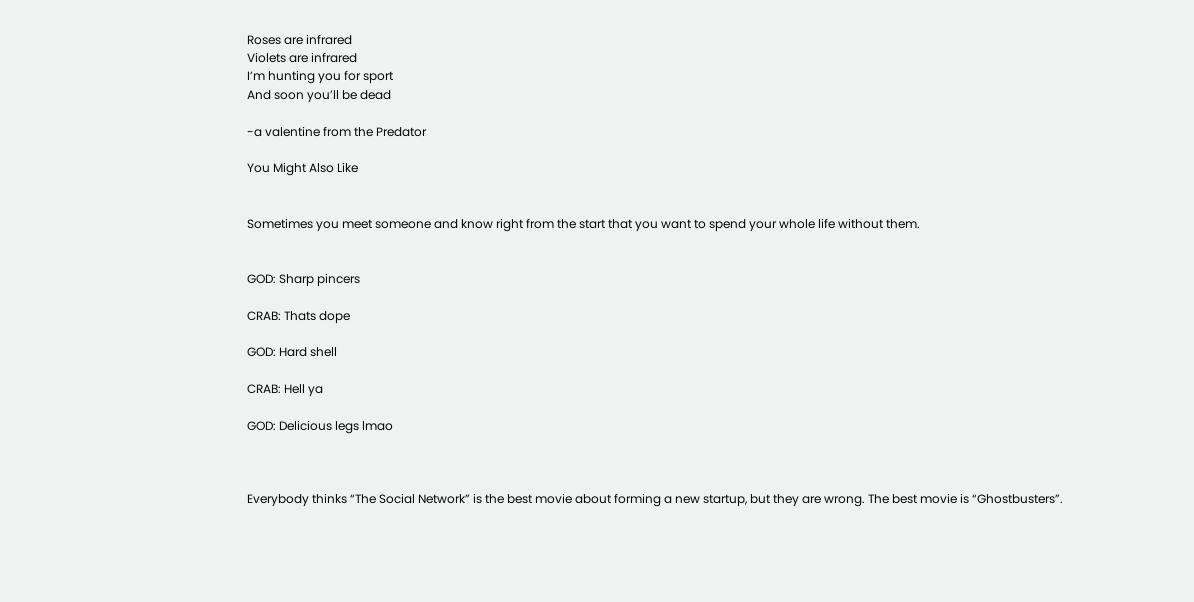Roses are infrared
Violets are infrared
I’m hunting you for sport
And soon you’ll be dead

-a valentine from the Predator

You Might Also Like


Sometimes you meet someone and know right from the start that you want to spend your whole life without them.


GOD: Sharp pincers

CRAB: Thats dope

GOD: Hard shell

CRAB: Hell ya

GOD: Delicious legs lmao



Everybody thinks “The Social Network” is the best movie about forming a new startup, but they are wrong. The best movie is “Ghostbusters”.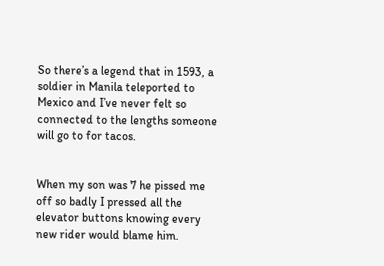So there’s a legend that in 1593, a soldier in Manila teleported to Mexico and I’ve never felt so connected to the lengths someone will go to for tacos.


When my son was 7 he pissed me off so badly I pressed all the elevator buttons knowing every new rider would blame him.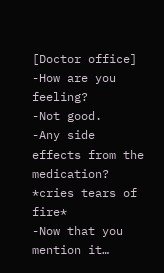[Doctor office]
-How are you feeling?
-Not good.
-Any side effects from the medication?
*cries tears of fire*
-Now that you mention it…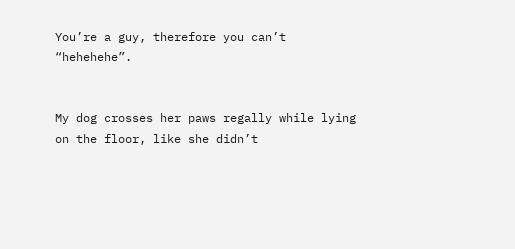You’re a guy, therefore you can’t “hehehehe”.


My dog crosses her paws regally while lying on the floor, like she didn’t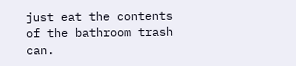just eat the contents of the bathroom trash can.